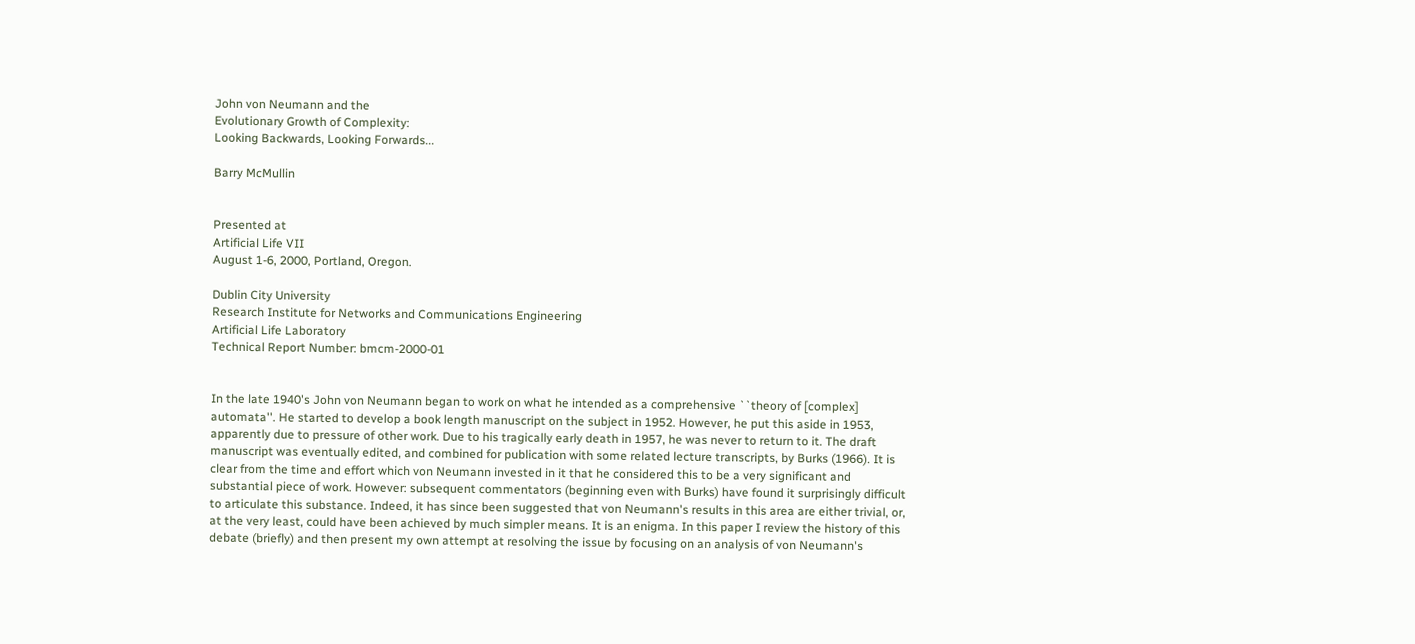John von Neumann and the
Evolutionary Growth of Complexity:
Looking Backwards, Looking Forwards...

Barry McMullin


Presented at
Artificial Life VII
August 1-6, 2000, Portland, Oregon.

Dublin City University
Research Institute for Networks and Communications Engineering
Artificial Life Laboratory
Technical Report Number: bmcm-2000-01


In the late 1940's John von Neumann began to work on what he intended as a comprehensive ``theory of [complex] automata''. He started to develop a book length manuscript on the subject in 1952. However, he put this aside in 1953, apparently due to pressure of other work. Due to his tragically early death in 1957, he was never to return to it. The draft manuscript was eventually edited, and combined for publication with some related lecture transcripts, by Burks (1966). It is clear from the time and effort which von Neumann invested in it that he considered this to be a very significant and substantial piece of work. However: subsequent commentators (beginning even with Burks) have found it surprisingly difficult to articulate this substance. Indeed, it has since been suggested that von Neumann's results in this area are either trivial, or, at the very least, could have been achieved by much simpler means. It is an enigma. In this paper I review the history of this debate (briefly) and then present my own attempt at resolving the issue by focusing on an analysis of von Neumann's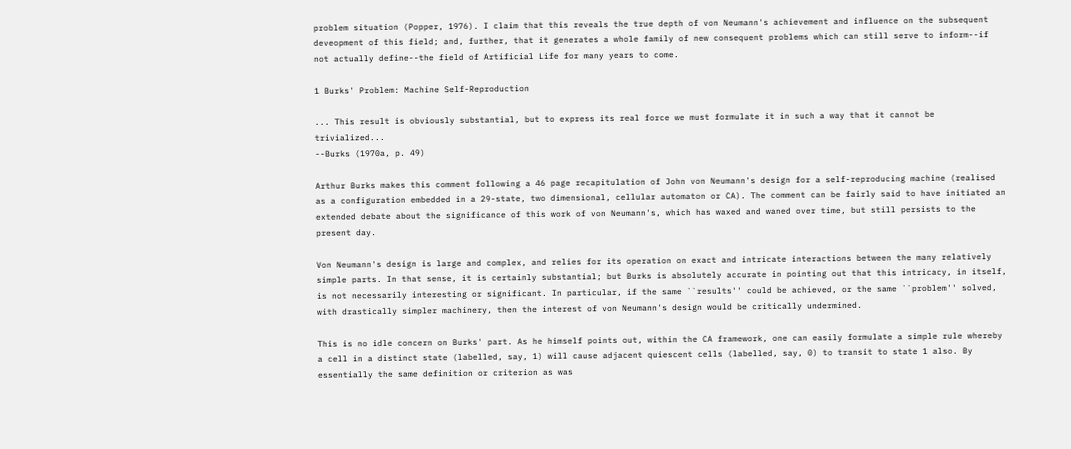problem situation (Popper, 1976). I claim that this reveals the true depth of von Neumann's achievement and influence on the subsequent deveopment of this field; and, further, that it generates a whole family of new consequent problems which can still serve to inform--if not actually define--the field of Artificial Life for many years to come.

1 Burks' Problem: Machine Self-Reproduction

... This result is obviously substantial, but to express its real force we must formulate it in such a way that it cannot be trivialized...
--Burks (1970a, p. 49)

Arthur Burks makes this comment following a 46 page recapitulation of John von Neumann's design for a self-reproducing machine (realised as a configuration embedded in a 29-state, two dimensional, cellular automaton or CA). The comment can be fairly said to have initiated an extended debate about the significance of this work of von Neumann's, which has waxed and waned over time, but still persists to the present day.

Von Neumann's design is large and complex, and relies for its operation on exact and intricate interactions between the many relatively simple parts. In that sense, it is certainly substantial; but Burks is absolutely accurate in pointing out that this intricacy, in itself, is not necessarily interesting or significant. In particular, if the same ``results'' could be achieved, or the same ``problem'' solved, with drastically simpler machinery, then the interest of von Neumann's design would be critically undermined.

This is no idle concern on Burks' part. As he himself points out, within the CA framework, one can easily formulate a simple rule whereby a cell in a distinct state (labelled, say, 1) will cause adjacent quiescent cells (labelled, say, 0) to transit to state 1 also. By essentially the same definition or criterion as was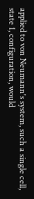applied to von Neumann's system, such a single cell, state 1, configuration, would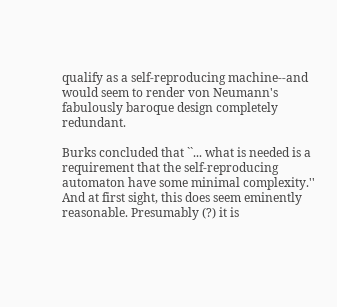qualify as a self-reproducing machine--and would seem to render von Neumann's fabulously baroque design completely redundant.

Burks concluded that ``... what is needed is a requirement that the self-reproducing automaton have some minimal complexity.'' And at first sight, this does seem eminently reasonable. Presumably (?) it is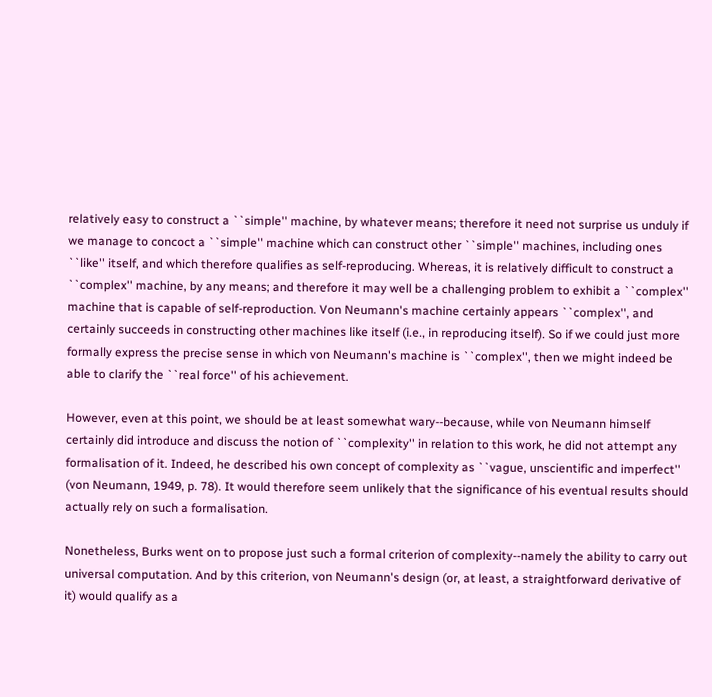relatively easy to construct a ``simple'' machine, by whatever means; therefore it need not surprise us unduly if we manage to concoct a ``simple'' machine which can construct other ``simple'' machines, including ones ``like'' itself, and which therefore qualifies as self-reproducing. Whereas, it is relatively difficult to construct a ``complex'' machine, by any means; and therefore it may well be a challenging problem to exhibit a ``complex'' machine that is capable of self-reproduction. Von Neumann's machine certainly appears ``complex'', and certainly succeeds in constructing other machines like itself (i.e., in reproducing itself). So if we could just more formally express the precise sense in which von Neumann's machine is ``complex'', then we might indeed be able to clarify the ``real force'' of his achievement.

However, even at this point, we should be at least somewhat wary--because, while von Neumann himself certainly did introduce and discuss the notion of ``complexity'' in relation to this work, he did not attempt any formalisation of it. Indeed, he described his own concept of complexity as ``vague, unscientific and imperfect'' (von Neumann, 1949, p. 78). It would therefore seem unlikely that the significance of his eventual results should actually rely on such a formalisation.

Nonetheless, Burks went on to propose just such a formal criterion of complexity--namely the ability to carry out universal computation. And by this criterion, von Neumann's design (or, at least, a straightforward derivative of it) would qualify as a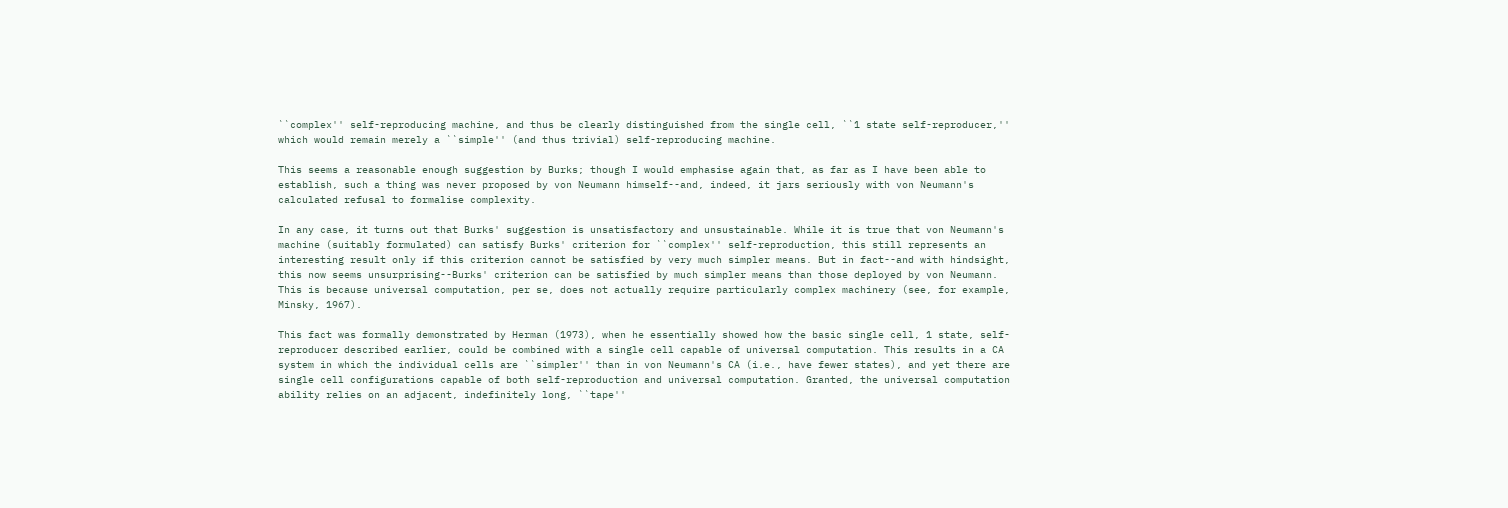``complex'' self-reproducing machine, and thus be clearly distinguished from the single cell, ``1 state self-reproducer,'' which would remain merely a ``simple'' (and thus trivial) self-reproducing machine.

This seems a reasonable enough suggestion by Burks; though I would emphasise again that, as far as I have been able to establish, such a thing was never proposed by von Neumann himself--and, indeed, it jars seriously with von Neumann's calculated refusal to formalise complexity.

In any case, it turns out that Burks' suggestion is unsatisfactory and unsustainable. While it is true that von Neumann's machine (suitably formulated) can satisfy Burks' criterion for ``complex'' self-reproduction, this still represents an interesting result only if this criterion cannot be satisfied by very much simpler means. But in fact--and with hindsight, this now seems unsurprising--Burks' criterion can be satisfied by much simpler means than those deployed by von Neumann. This is because universal computation, per se, does not actually require particularly complex machinery (see, for example, Minsky, 1967).

This fact was formally demonstrated by Herman (1973), when he essentially showed how the basic single cell, 1 state, self-reproducer described earlier, could be combined with a single cell capable of universal computation. This results in a CA system in which the individual cells are ``simpler'' than in von Neumann's CA (i.e., have fewer states), and yet there are single cell configurations capable of both self-reproduction and universal computation. Granted, the universal computation ability relies on an adjacent, indefinitely long, ``tape''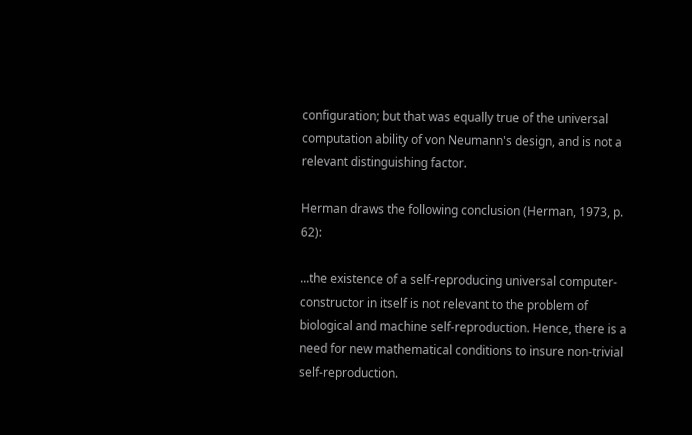configuration; but that was equally true of the universal computation ability of von Neumann's design, and is not a relevant distinguishing factor.

Herman draws the following conclusion (Herman, 1973, p. 62):

...the existence of a self-reproducing universal computer-constructor in itself is not relevant to the problem of biological and machine self-reproduction. Hence, there is a need for new mathematical conditions to insure non-trivial self-reproduction.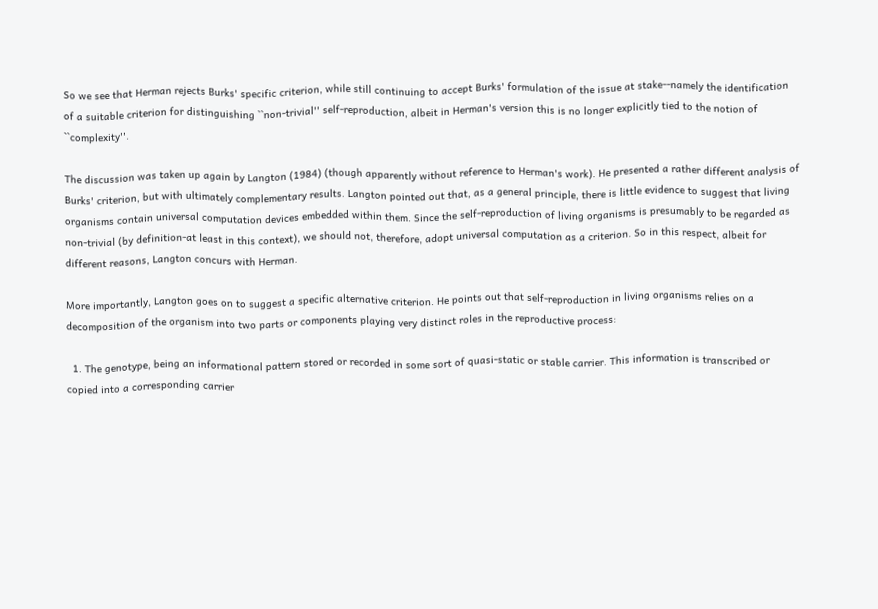So we see that Herman rejects Burks' specific criterion, while still continuing to accept Burks' formulation of the issue at stake--namely the identification of a suitable criterion for distinguishing ``non-trivial'' self-reproduction, albeit in Herman's version this is no longer explicitly tied to the notion of ``complexity''.

The discussion was taken up again by Langton (1984) (though apparently without reference to Herman's work). He presented a rather different analysis of Burks' criterion, but with ultimately complementary results. Langton pointed out that, as a general principle, there is little evidence to suggest that living organisms contain universal computation devices embedded within them. Since the self-reproduction of living organisms is presumably to be regarded as non-trivial (by definition-at least in this context), we should not, therefore, adopt universal computation as a criterion. So in this respect, albeit for different reasons, Langton concurs with Herman.

More importantly, Langton goes on to suggest a specific alternative criterion. He points out that self-reproduction in living organisms relies on a decomposition of the organism into two parts or components playing very distinct roles in the reproductive process:

  1. The genotype, being an informational pattern stored or recorded in some sort of quasi-static or stable carrier. This information is transcribed or copied into a corresponding carrier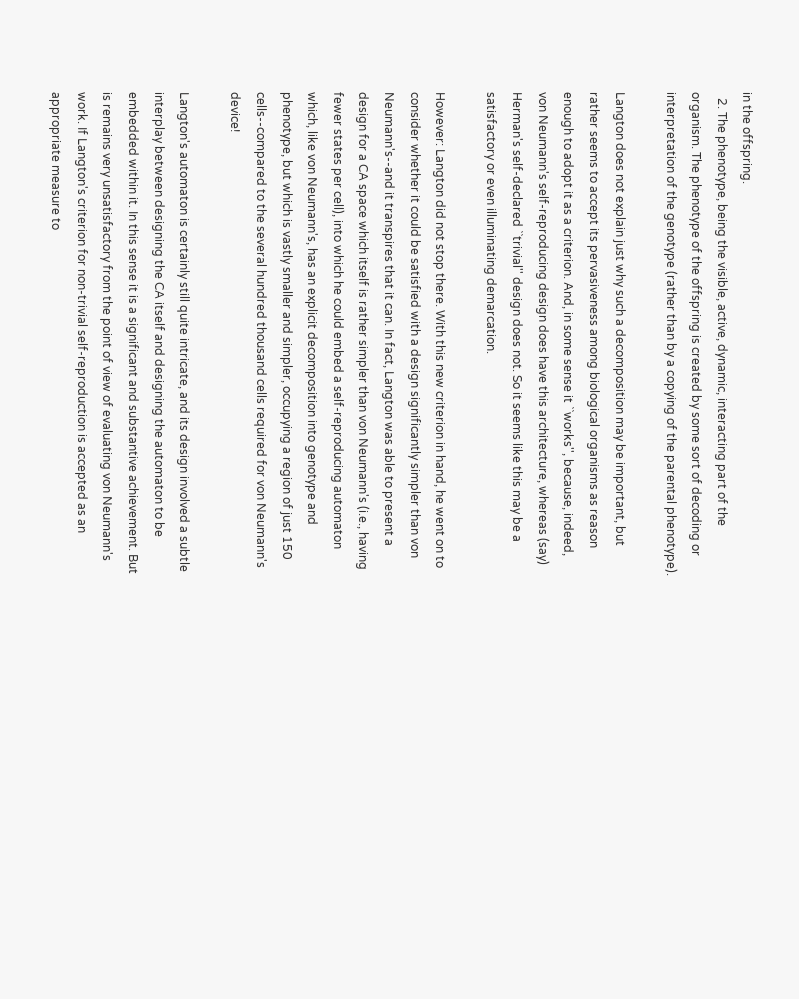in the offspring.
  2. The phenotype, being the visible, active, dynamic, interacting part of the organism. The phenotype of the offspring is created by some sort of decoding or interpretation of the genotype (rather than by a copying of the parental phenotype).

Langton does not explain just why such a decomposition may be important, but rather seems to accept its pervasiveness among biological organisms as reason enough to adopt it as a criterion. And, in some sense it ``works'', because, indeed, von Neumann's self-reproducing design does have this architecture, whereas (say) Herman's self-declared ``trivial'' design does not. So it seems like this may be a satisfactory or even illuminating demarcation.

However: Langton did not stop there. With this new criterion in hand, he went on to consider whether it could be satisfied with a design significantly simpler than von Neumann's--and it transpires that it can. In fact, Langton was able to present a design for a CA space which itself is rather simpler than von Neumann's (i.e., having fewer states per cell), into which he could embed a self-reproducing automaton which, like von Neumann's, has an explicit decomposition into genotype and phenotype, but which is vastly smaller and simpler, occupying a region of just 150 cells--compared to the several hundred thousand cells required for von Neumann's device!

Langton's automaton is certainly still quite intricate, and its design involved a subtle interplay between designing the CA itself and designing the automaton to be embedded within it. In this sense it is a significant and substantive achievement. But is remains very unsatisfactory from the point of view of evaluating von Neumann's work. If Langton's criterion for non-trivial self-reproduction is accepted as an appropriate measure to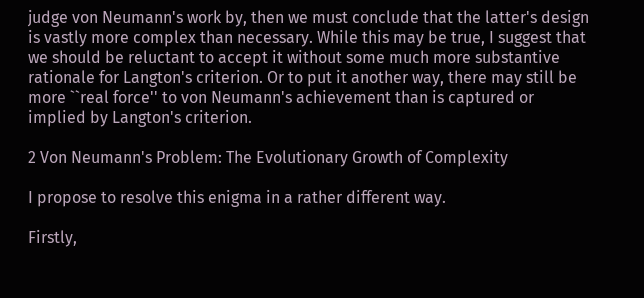judge von Neumann's work by, then we must conclude that the latter's design is vastly more complex than necessary. While this may be true, I suggest that we should be reluctant to accept it without some much more substantive rationale for Langton's criterion. Or to put it another way, there may still be more ``real force'' to von Neumann's achievement than is captured or implied by Langton's criterion.

2 Von Neumann's Problem: The Evolutionary Growth of Complexity

I propose to resolve this enigma in a rather different way.

Firstly,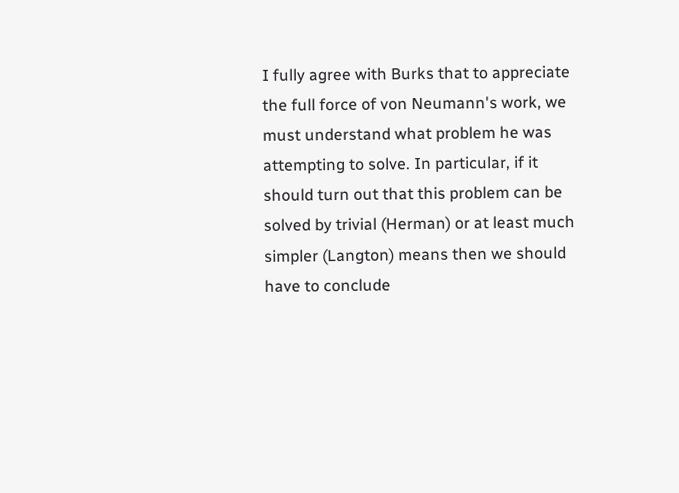I fully agree with Burks that to appreciate the full force of von Neumann's work, we must understand what problem he was attempting to solve. In particular, if it should turn out that this problem can be solved by trivial (Herman) or at least much simpler (Langton) means then we should have to conclude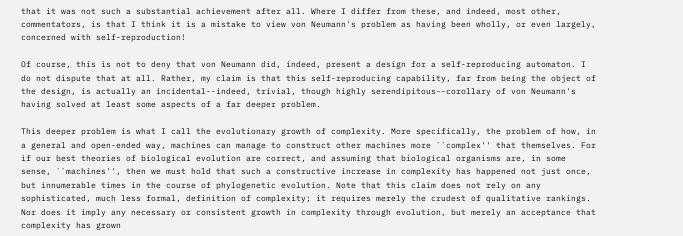that it was not such a substantial achievement after all. Where I differ from these, and indeed, most other, commentators, is that I think it is a mistake to view von Neumann's problem as having been wholly, or even largely, concerned with self-reproduction!

Of course, this is not to deny that von Neumann did, indeed, present a design for a self-reproducing automaton. I do not dispute that at all. Rather, my claim is that this self-reproducing capability, far from being the object of the design, is actually an incidental--indeed, trivial, though highly serendipitous--corollary of von Neumann's having solved at least some aspects of a far deeper problem.

This deeper problem is what I call the evolutionary growth of complexity. More specifically, the problem of how, in a general and open-ended way, machines can manage to construct other machines more ``complex'' that themselves. For if our best theories of biological evolution are correct, and assuming that biological organisms are, in some sense, ``machines'', then we must hold that such a constructive increase in complexity has happened not just once, but innumerable times in the course of phylogenetic evolution. Note that this claim does not rely on any sophisticated, much less formal, definition of complexity; it requires merely the crudest of qualitative rankings. Nor does it imply any necessary or consistent growth in complexity through evolution, but merely an acceptance that complexity has grown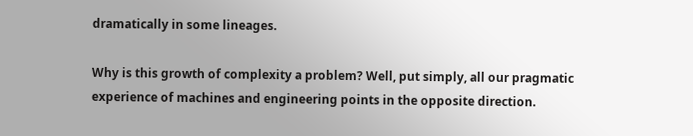dramatically in some lineages.

Why is this growth of complexity a problem? Well, put simply, all our pragmatic experience of machines and engineering points in the opposite direction.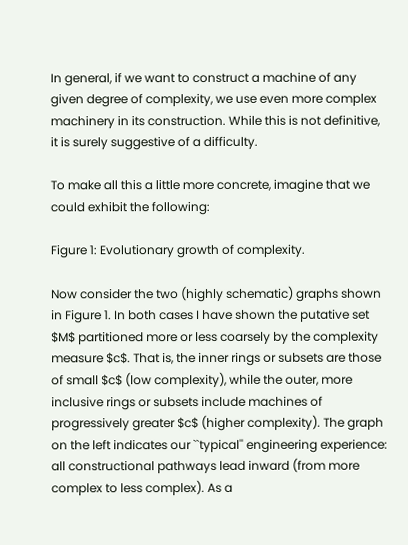In general, if we want to construct a machine of any given degree of complexity, we use even more complex machinery in its construction. While this is not definitive, it is surely suggestive of a difficulty.

To make all this a little more concrete, imagine that we could exhibit the following:

Figure 1: Evolutionary growth of complexity.

Now consider the two (highly schematic) graphs shown in Figure 1. In both cases I have shown the putative set $M$ partitioned more or less coarsely by the complexity measure $c$. That is, the inner rings or subsets are those of small $c$ (low complexity), while the outer, more inclusive rings or subsets include machines of progressively greater $c$ (higher complexity). The graph on the left indicates our ``typical'' engineering experience: all constructional pathways lead inward (from more complex to less complex). As a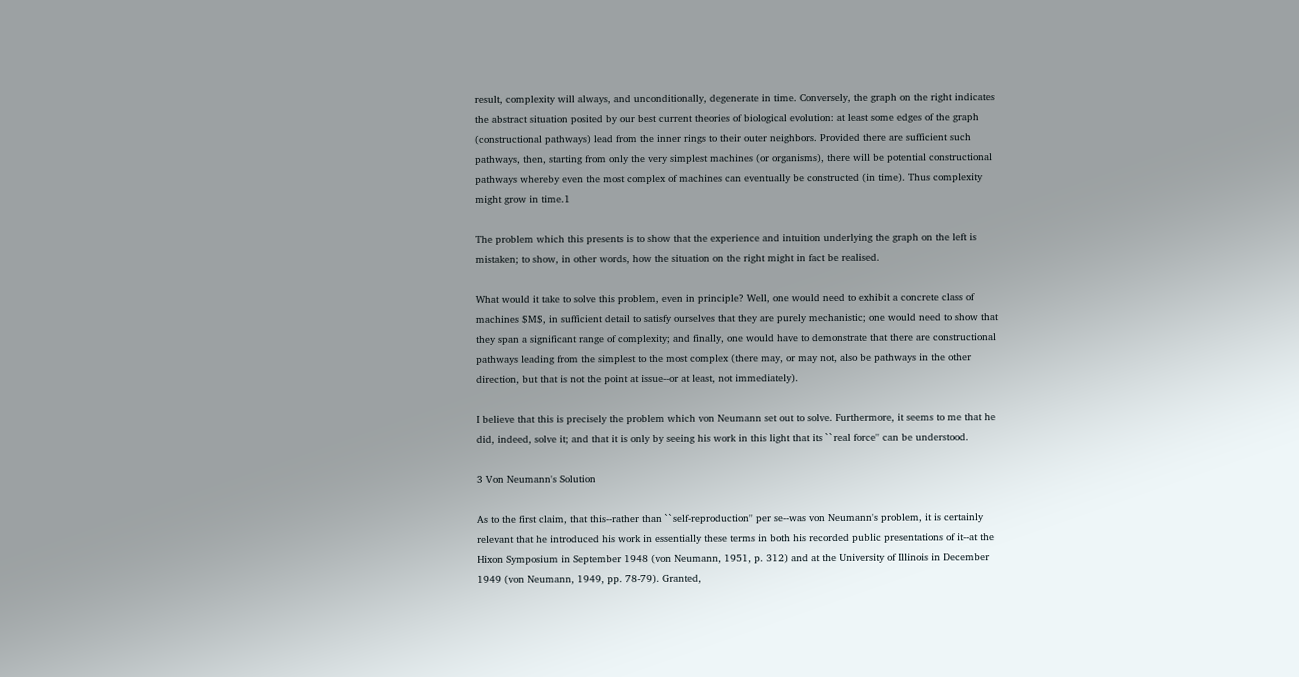result, complexity will always, and unconditionally, degenerate in time. Conversely, the graph on the right indicates the abstract situation posited by our best current theories of biological evolution: at least some edges of the graph (constructional pathways) lead from the inner rings to their outer neighbors. Provided there are sufficient such pathways, then, starting from only the very simplest machines (or organisms), there will be potential constructional pathways whereby even the most complex of machines can eventually be constructed (in time). Thus complexity might grow in time.1

The problem which this presents is to show that the experience and intuition underlying the graph on the left is mistaken; to show, in other words, how the situation on the right might in fact be realised.

What would it take to solve this problem, even in principle? Well, one would need to exhibit a concrete class of machines $M$, in sufficient detail to satisfy ourselves that they are purely mechanistic; one would need to show that they span a significant range of complexity; and finally, one would have to demonstrate that there are constructional pathways leading from the simplest to the most complex (there may, or may not, also be pathways in the other direction, but that is not the point at issue--or at least, not immediately).

I believe that this is precisely the problem which von Neumann set out to solve. Furthermore, it seems to me that he did, indeed, solve it; and that it is only by seeing his work in this light that its ``real force'' can be understood.

3 Von Neumann's Solution

As to the first claim, that this--rather than ``self-reproduction'' per se--was von Neumann's problem, it is certainly relevant that he introduced his work in essentially these terms in both his recorded public presentations of it--at the Hixon Symposium in September 1948 (von Neumann, 1951, p. 312) and at the University of Illinois in December 1949 (von Neumann, 1949, pp. 78-79). Granted,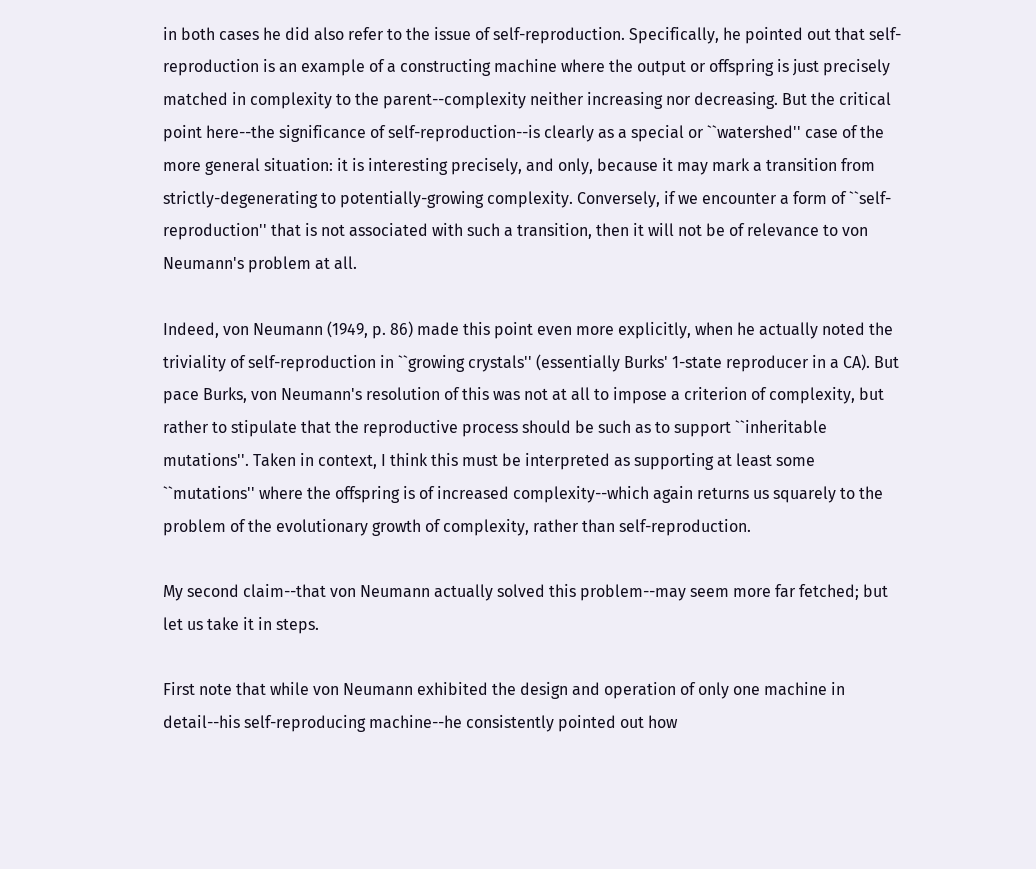in both cases he did also refer to the issue of self-reproduction. Specifically, he pointed out that self-reproduction is an example of a constructing machine where the output or offspring is just precisely matched in complexity to the parent--complexity neither increasing nor decreasing. But the critical point here--the significance of self-reproduction--is clearly as a special or ``watershed'' case of the more general situation: it is interesting precisely, and only, because it may mark a transition from strictly-degenerating to potentially-growing complexity. Conversely, if we encounter a form of ``self-reproduction'' that is not associated with such a transition, then it will not be of relevance to von Neumann's problem at all.

Indeed, von Neumann (1949, p. 86) made this point even more explicitly, when he actually noted the triviality of self-reproduction in ``growing crystals'' (essentially Burks' 1-state reproducer in a CA). But pace Burks, von Neumann's resolution of this was not at all to impose a criterion of complexity, but rather to stipulate that the reproductive process should be such as to support ``inheritable mutations''. Taken in context, I think this must be interpreted as supporting at least some ``mutations'' where the offspring is of increased complexity--which again returns us squarely to the problem of the evolutionary growth of complexity, rather than self-reproduction.

My second claim--that von Neumann actually solved this problem--may seem more far fetched; but let us take it in steps.

First note that while von Neumann exhibited the design and operation of only one machine in detail--his self-reproducing machine--he consistently pointed out how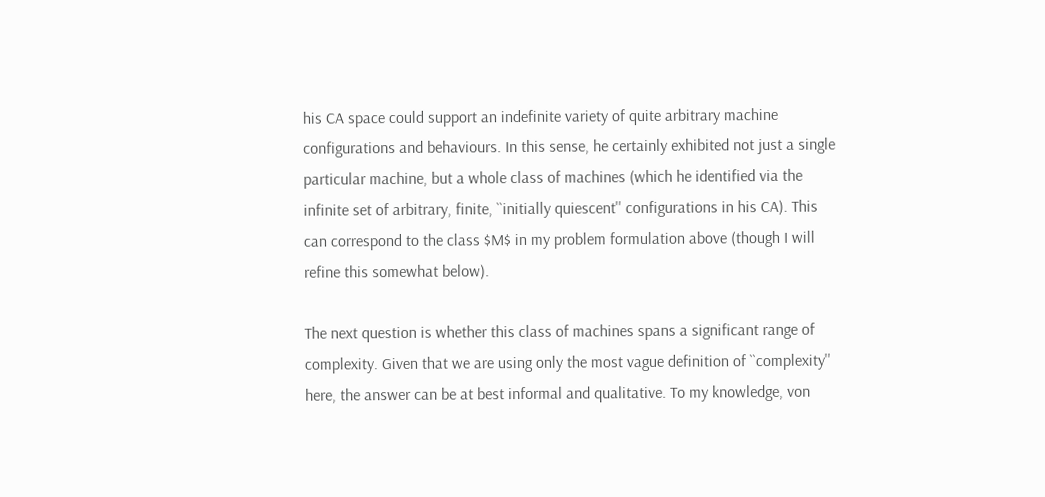his CA space could support an indefinite variety of quite arbitrary machine configurations and behaviours. In this sense, he certainly exhibited not just a single particular machine, but a whole class of machines (which he identified via the infinite set of arbitrary, finite, ``initially quiescent'' configurations in his CA). This can correspond to the class $M$ in my problem formulation above (though I will refine this somewhat below).

The next question is whether this class of machines spans a significant range of complexity. Given that we are using only the most vague definition of ``complexity'' here, the answer can be at best informal and qualitative. To my knowledge, von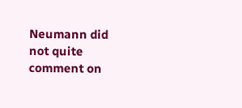Neumann did not quite comment on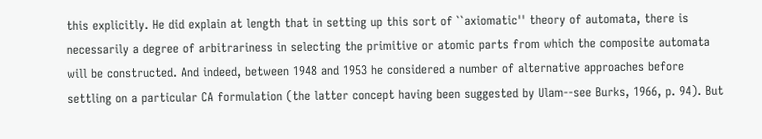this explicitly. He did explain at length that in setting up this sort of ``axiomatic'' theory of automata, there is necessarily a degree of arbitrariness in selecting the primitive or atomic parts from which the composite automata will be constructed. And indeed, between 1948 and 1953 he considered a number of alternative approaches before settling on a particular CA formulation (the latter concept having been suggested by Ulam--see Burks, 1966, p. 94). But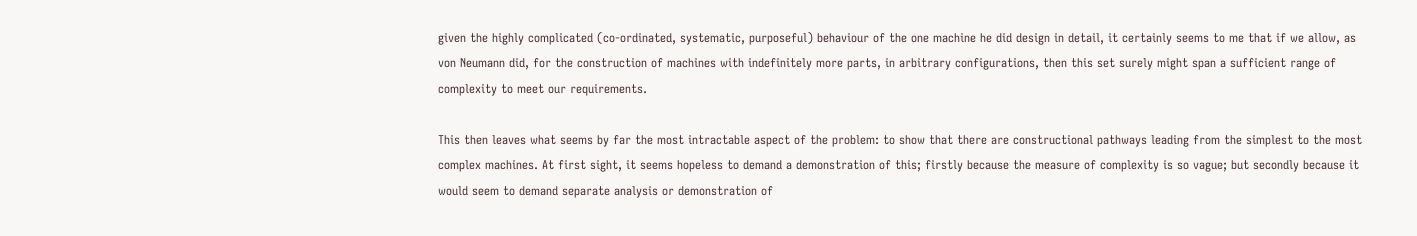given the highly complicated (co-ordinated, systematic, purposeful) behaviour of the one machine he did design in detail, it certainly seems to me that if we allow, as von Neumann did, for the construction of machines with indefinitely more parts, in arbitrary configurations, then this set surely might span a sufficient range of complexity to meet our requirements.

This then leaves what seems by far the most intractable aspect of the problem: to show that there are constructional pathways leading from the simplest to the most complex machines. At first sight, it seems hopeless to demand a demonstration of this; firstly because the measure of complexity is so vague; but secondly because it would seem to demand separate analysis or demonstration of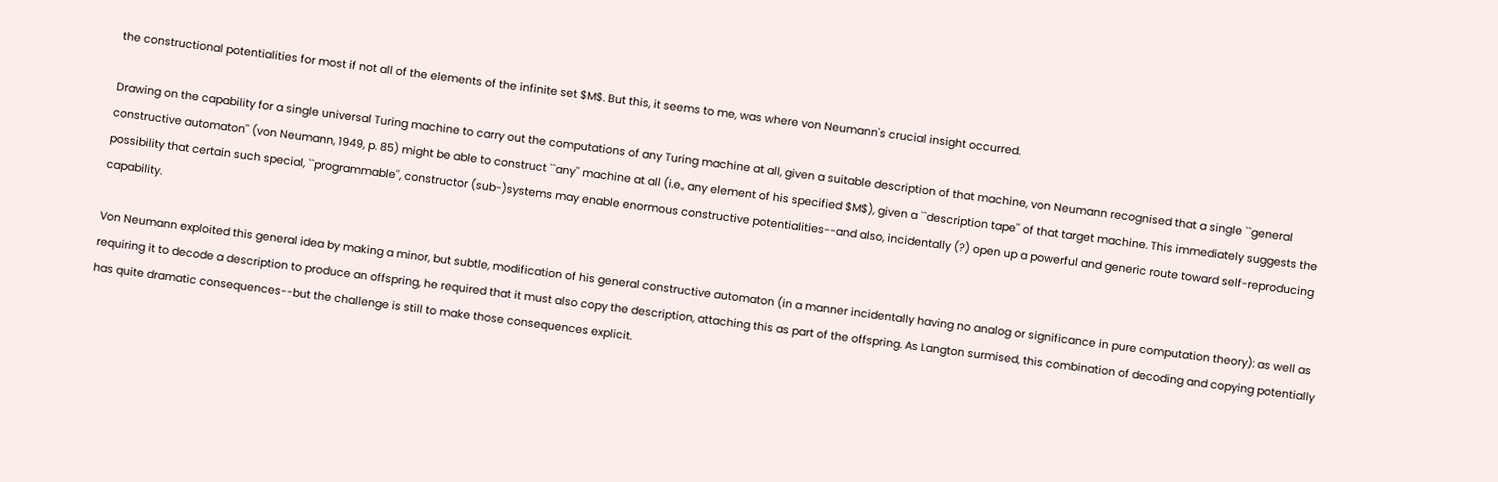the constructional potentialities for most if not all of the elements of the infinite set $M$. But this, it seems to me, was where von Neumann's crucial insight occurred.

Drawing on the capability for a single universal Turing machine to carry out the computations of any Turing machine at all, given a suitable description of that machine, von Neumann recognised that a single ``general constructive automaton'' (von Neumann, 1949, p. 85) might be able to construct ``any'' machine at all (i.e., any element of his specified $M$), given a ``description tape'' of that target machine. This immediately suggests the possibility that certain such special, ``programmable'', constructor (sub-)systems may enable enormous constructive potentialities--and also, incidentally (?) open up a powerful and generic route toward self-reproducing capability.

Von Neumann exploited this general idea by making a minor, but subtle, modification of his general constructive automaton (in a manner incidentally having no analog or significance in pure computation theory): as well as requiring it to decode a description to produce an offspring, he required that it must also copy the description, attaching this as part of the offspring. As Langton surmised, this combination of decoding and copying potentially has quite dramatic consequences--but the challenge is still to make those consequences explicit.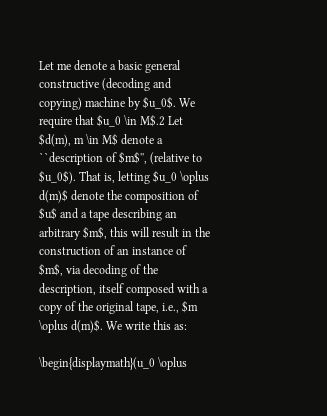Let me denote a basic general constructive (decoding and copying) machine by $u_0$. We require that $u_0 \in M$.2 Let $d(m), m \in M$ denote a ``description of $m$'', (relative to $u_0$). That is, letting $u_0 \oplus d(m)$ denote the composition of $u$ and a tape describing an arbitrary $m$, this will result in the construction of an instance of $m$, via decoding of the description, itself composed with a copy of the original tape, i.e., $m \oplus d(m)$. We write this as:

\begin{displaymath}(u_0 \oplus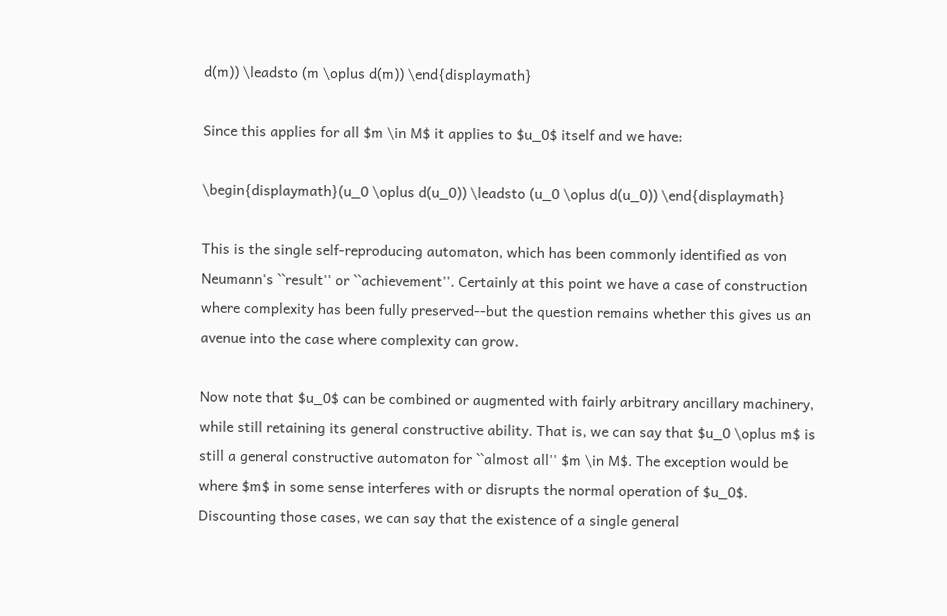d(m)) \leadsto (m \oplus d(m)) \end{displaymath}

Since this applies for all $m \in M$ it applies to $u_0$ itself and we have:

\begin{displaymath}(u_0 \oplus d(u_0)) \leadsto (u_0 \oplus d(u_0)) \end{displaymath}

This is the single self-reproducing automaton, which has been commonly identified as von Neumann's ``result'' or ``achievement''. Certainly at this point we have a case of construction where complexity has been fully preserved--but the question remains whether this gives us an avenue into the case where complexity can grow.

Now note that $u_0$ can be combined or augmented with fairly arbitrary ancillary machinery, while still retaining its general constructive ability. That is, we can say that $u_0 \oplus m$ is still a general constructive automaton for ``almost all'' $m \in M$. The exception would be where $m$ in some sense interferes with or disrupts the normal operation of $u_0$. Discounting those cases, we can say that the existence of a single general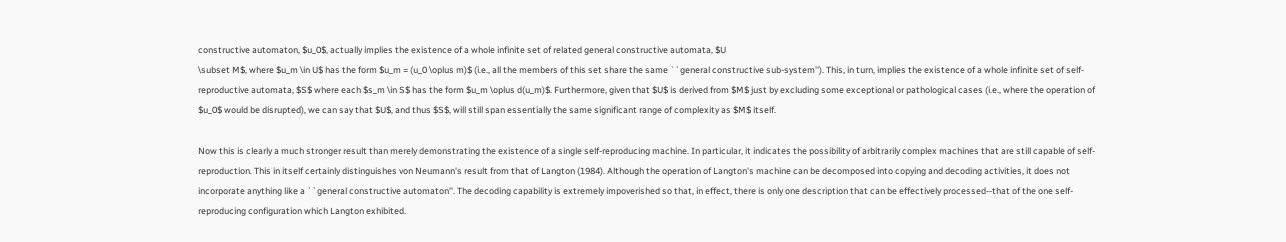constructive automaton, $u_0$, actually implies the existence of a whole infinite set of related general constructive automata, $U
\subset M$, where $u_m \in U$ has the form $u_m = (u_0 \oplus m)$ (i.e., all the members of this set share the same ``general constructive sub-system''). This, in turn, implies the existence of a whole infinite set of self-reproductive automata, $S$ where each $s_m \in S$ has the form $u_m \oplus d(u_m)$. Furthermore, given that $U$ is derived from $M$ just by excluding some exceptional or pathological cases (i.e., where the operation of $u_0$ would be disrupted), we can say that $U$, and thus $S$, will still span essentially the same significant range of complexity as $M$ itself.

Now this is clearly a much stronger result than merely demonstrating the existence of a single self-reproducing machine. In particular, it indicates the possibility of arbitrarily complex machines that are still capable of self-reproduction. This in itself certainly distinguishes von Neumann's result from that of Langton (1984). Although the operation of Langton's machine can be decomposed into copying and decoding activities, it does not incorporate anything like a ``general constructive automaton''. The decoding capability is extremely impoverished so that, in effect, there is only one description that can be effectively processed--that of the one self-reproducing configuration which Langton exhibited.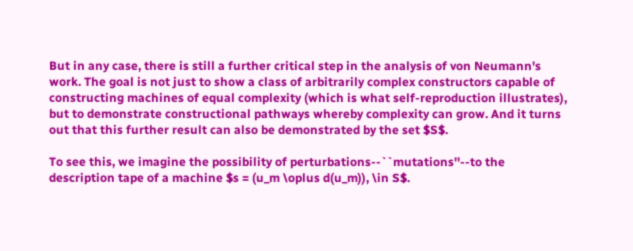But in any case, there is still a further critical step in the analysis of von Neumann's work. The goal is not just to show a class of arbitrarily complex constructors capable of constructing machines of equal complexity (which is what self-reproduction illustrates), but to demonstrate constructional pathways whereby complexity can grow. And it turns out that this further result can also be demonstrated by the set $S$.

To see this, we imagine the possibility of perturbations--``mutations''--to the description tape of a machine $s = (u_m \oplus d(u_m)), \in S$.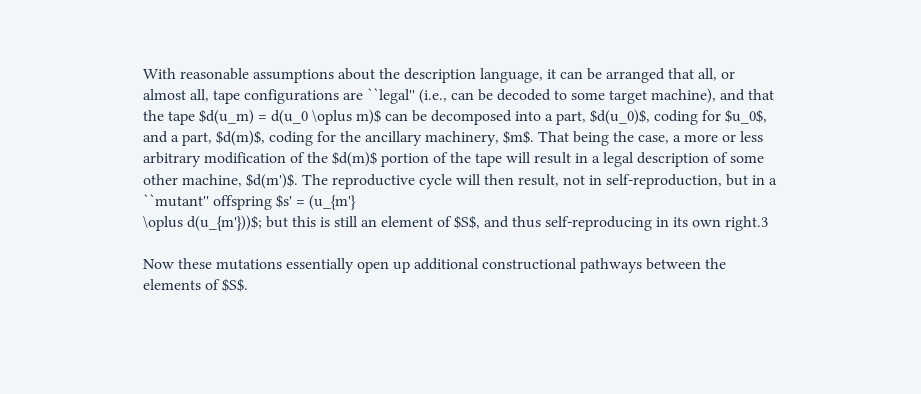With reasonable assumptions about the description language, it can be arranged that all, or almost all, tape configurations are ``legal'' (i.e., can be decoded to some target machine), and that the tape $d(u_m) = d(u_0 \oplus m)$ can be decomposed into a part, $d(u_0)$, coding for $u_0$, and a part, $d(m)$, coding for the ancillary machinery, $m$. That being the case, a more or less arbitrary modification of the $d(m)$ portion of the tape will result in a legal description of some other machine, $d(m')$. The reproductive cycle will then result, not in self-reproduction, but in a ``mutant'' offspring $s' = (u_{m'}
\oplus d(u_{m'}))$; but this is still an element of $S$, and thus self-reproducing in its own right.3

Now these mutations essentially open up additional constructional pathways between the elements of $S$.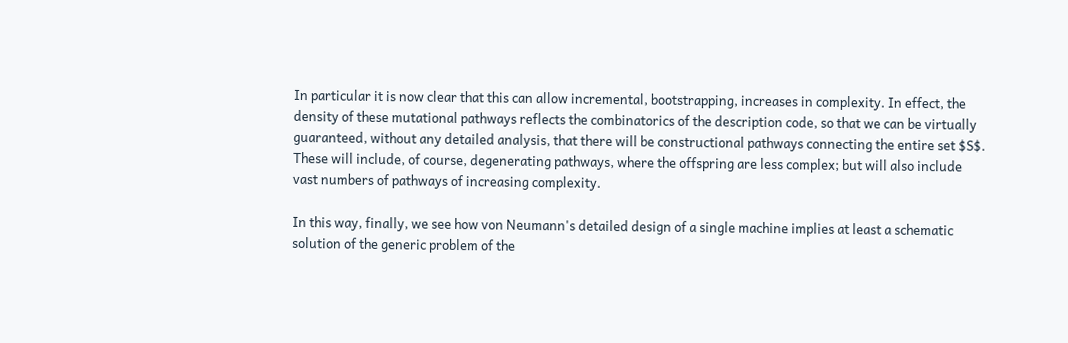In particular it is now clear that this can allow incremental, bootstrapping, increases in complexity. In effect, the density of these mutational pathways reflects the combinatorics of the description code, so that we can be virtually guaranteed, without any detailed analysis, that there will be constructional pathways connecting the entire set $S$. These will include, of course, degenerating pathways, where the offspring are less complex; but will also include vast numbers of pathways of increasing complexity.

In this way, finally, we see how von Neumann's detailed design of a single machine implies at least a schematic solution of the generic problem of the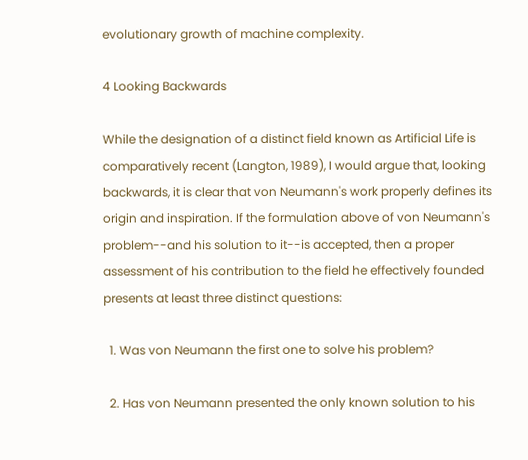evolutionary growth of machine complexity.

4 Looking Backwards

While the designation of a distinct field known as Artificial Life is comparatively recent (Langton, 1989), I would argue that, looking backwards, it is clear that von Neumann's work properly defines its origin and inspiration. If the formulation above of von Neumann's problem--and his solution to it--is accepted, then a proper assessment of his contribution to the field he effectively founded presents at least three distinct questions:

  1. Was von Neumann the first one to solve his problem?

  2. Has von Neumann presented the only known solution to his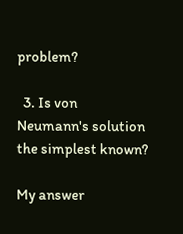problem?

  3. Is von Neumann's solution the simplest known?

My answer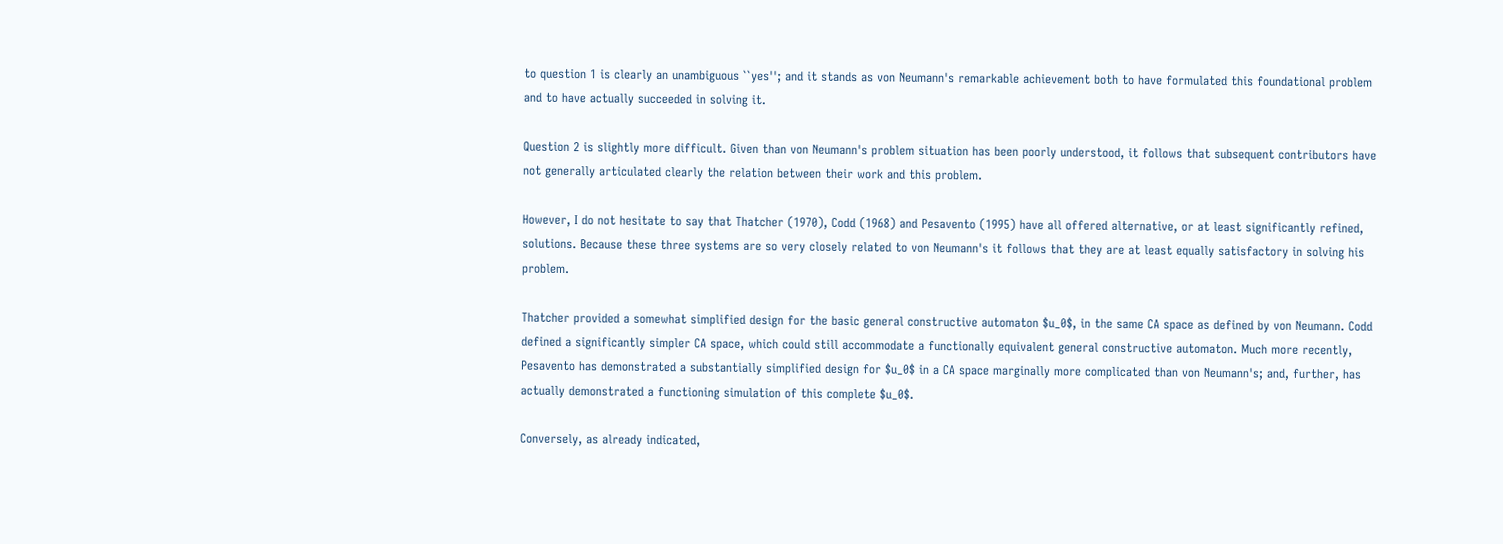to question 1 is clearly an unambiguous ``yes''; and it stands as von Neumann's remarkable achievement both to have formulated this foundational problem and to have actually succeeded in solving it.

Question 2 is slightly more difficult. Given than von Neumann's problem situation has been poorly understood, it follows that subsequent contributors have not generally articulated clearly the relation between their work and this problem.

However, I do not hesitate to say that Thatcher (1970), Codd (1968) and Pesavento (1995) have all offered alternative, or at least significantly refined, solutions. Because these three systems are so very closely related to von Neumann's it follows that they are at least equally satisfactory in solving his problem.

Thatcher provided a somewhat simplified design for the basic general constructive automaton $u_0$, in the same CA space as defined by von Neumann. Codd defined a significantly simpler CA space, which could still accommodate a functionally equivalent general constructive automaton. Much more recently, Pesavento has demonstrated a substantially simplified design for $u_0$ in a CA space marginally more complicated than von Neumann's; and, further, has actually demonstrated a functioning simulation of this complete $u_0$.

Conversely, as already indicated,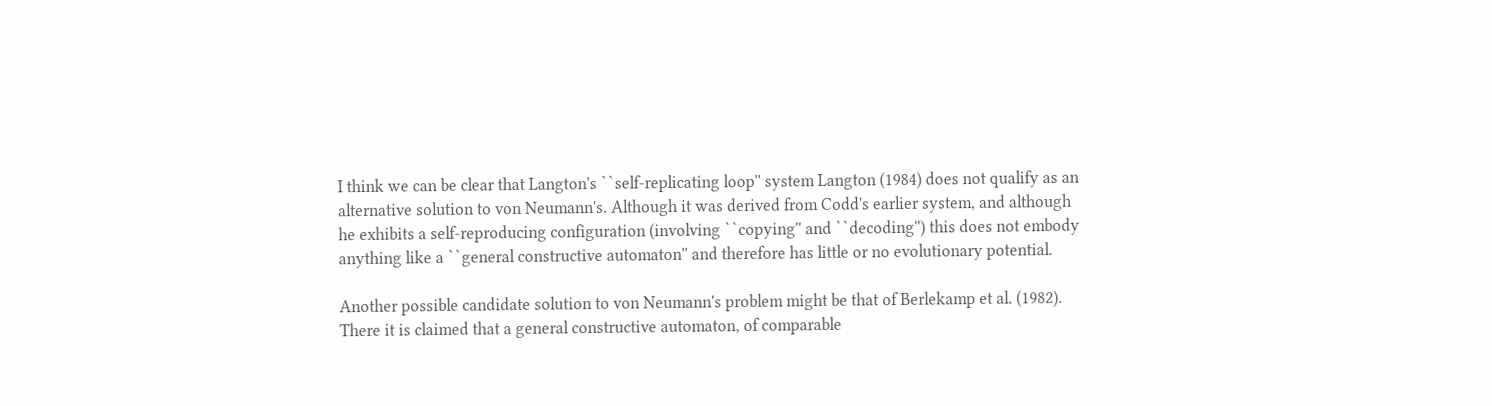I think we can be clear that Langton's ``self-replicating loop'' system Langton (1984) does not qualify as an alternative solution to von Neumann's. Although it was derived from Codd's earlier system, and although he exhibits a self-reproducing configuration (involving ``copying'' and ``decoding'') this does not embody anything like a ``general constructive automaton'' and therefore has little or no evolutionary potential.

Another possible candidate solution to von Neumann's problem might be that of Berlekamp et al. (1982). There it is claimed that a general constructive automaton, of comparable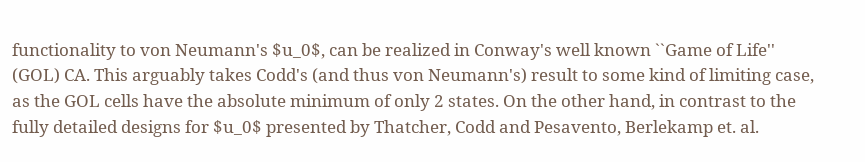functionality to von Neumann's $u_0$, can be realized in Conway's well known ``Game of Life'' (GOL) CA. This arguably takes Codd's (and thus von Neumann's) result to some kind of limiting case, as the GOL cells have the absolute minimum of only 2 states. On the other hand, in contrast to the fully detailed designs for $u_0$ presented by Thatcher, Codd and Pesavento, Berlekamp et. al.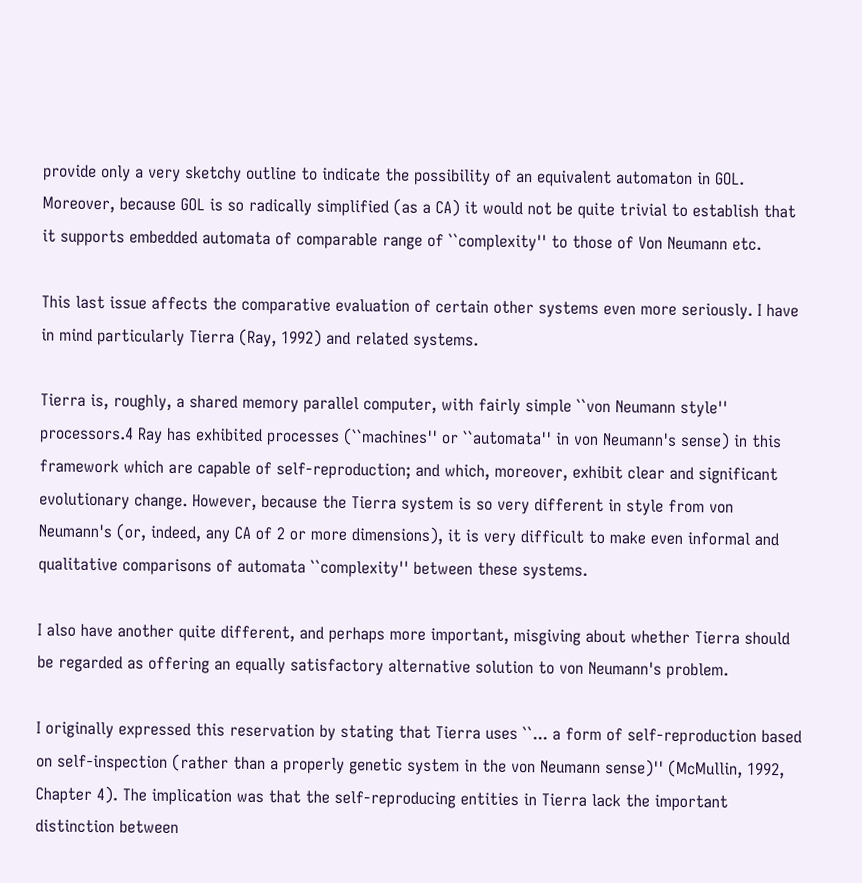provide only a very sketchy outline to indicate the possibility of an equivalent automaton in GOL. Moreover, because GOL is so radically simplified (as a CA) it would not be quite trivial to establish that it supports embedded automata of comparable range of ``complexity'' to those of Von Neumann etc.

This last issue affects the comparative evaluation of certain other systems even more seriously. I have in mind particularly Tierra (Ray, 1992) and related systems.

Tierra is, roughly, a shared memory parallel computer, with fairly simple ``von Neumann style'' processors.4 Ray has exhibited processes (``machines'' or ``automata'' in von Neumann's sense) in this framework which are capable of self-reproduction; and which, moreover, exhibit clear and significant evolutionary change. However, because the Tierra system is so very different in style from von Neumann's (or, indeed, any CA of 2 or more dimensions), it is very difficult to make even informal and qualitative comparisons of automata ``complexity'' between these systems.

I also have another quite different, and perhaps more important, misgiving about whether Tierra should be regarded as offering an equally satisfactory alternative solution to von Neumann's problem.

I originally expressed this reservation by stating that Tierra uses ``... a form of self-reproduction based on self-inspection (rather than a properly genetic system in the von Neumann sense)'' (McMullin, 1992, Chapter 4). The implication was that the self-reproducing entities in Tierra lack the important distinction between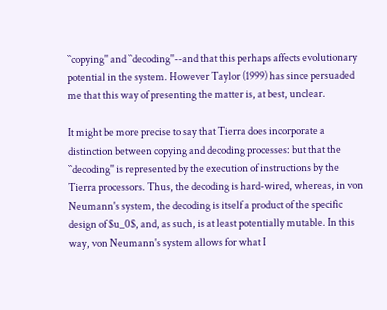``copying'' and ``decoding''--and that this perhaps affects evolutionary potential in the system. However Taylor (1999) has since persuaded me that this way of presenting the matter is, at best, unclear.

It might be more precise to say that Tierra does incorporate a distinction between copying and decoding processes: but that the ``decoding'' is represented by the execution of instructions by the Tierra processors. Thus, the decoding is hard-wired, whereas, in von Neumann's system, the decoding is itself a product of the specific design of $u_0$, and, as such, is at least potentially mutable. In this way, von Neumann's system allows for what I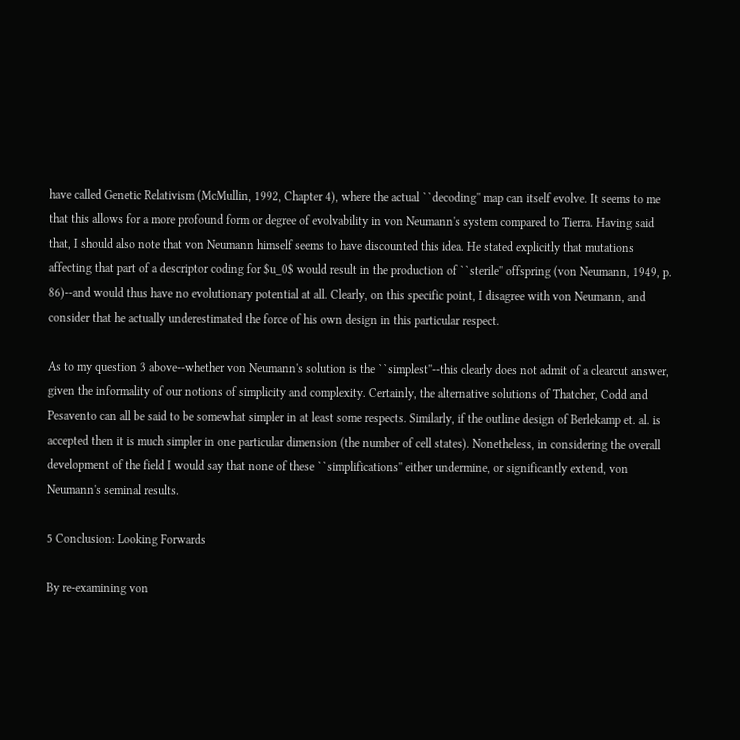have called Genetic Relativism (McMullin, 1992, Chapter 4), where the actual ``decoding'' map can itself evolve. It seems to me that this allows for a more profound form or degree of evolvability in von Neumann's system compared to Tierra. Having said that, I should also note that von Neumann himself seems to have discounted this idea. He stated explicitly that mutations affecting that part of a descriptor coding for $u_0$ would result in the production of ``sterile'' offspring (von Neumann, 1949, p. 86)--and would thus have no evolutionary potential at all. Clearly, on this specific point, I disagree with von Neumann, and consider that he actually underestimated the force of his own design in this particular respect.

As to my question 3 above--whether von Neumann's solution is the ``simplest''--this clearly does not admit of a clearcut answer, given the informality of our notions of simplicity and complexity. Certainly, the alternative solutions of Thatcher, Codd and Pesavento can all be said to be somewhat simpler in at least some respects. Similarly, if the outline design of Berlekamp et. al. is accepted then it is much simpler in one particular dimension (the number of cell states). Nonetheless, in considering the overall development of the field I would say that none of these ``simplifications'' either undermine, or significantly extend, von Neumann's seminal results.

5 Conclusion: Looking Forwards

By re-examining von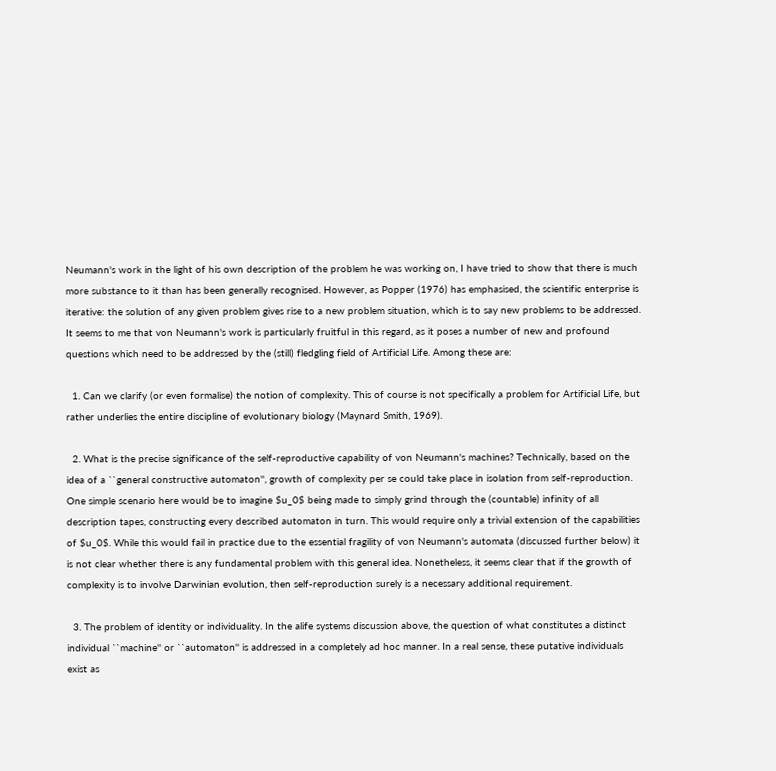Neumann's work in the light of his own description of the problem he was working on, I have tried to show that there is much more substance to it than has been generally recognised. However, as Popper (1976) has emphasised, the scientific enterprise is iterative: the solution of any given problem gives rise to a new problem situation, which is to say new problems to be addressed. It seems to me that von Neumann's work is particularly fruitful in this regard, as it poses a number of new and profound questions which need to be addressed by the (still) fledgling field of Artificial Life. Among these are:

  1. Can we clarify (or even formalise) the notion of complexity. This of course is not specifically a problem for Artificial Life, but rather underlies the entire discipline of evolutionary biology (Maynard Smith, 1969).

  2. What is the precise significance of the self-reproductive capability of von Neumann's machines? Technically, based on the idea of a ``general constructive automaton'', growth of complexity per se could take place in isolation from self-reproduction. One simple scenario here would be to imagine $u_0$ being made to simply grind through the (countable) infinity of all description tapes, constructing every described automaton in turn. This would require only a trivial extension of the capabilities of $u_0$. While this would fail in practice due to the essential fragility of von Neumann's automata (discussed further below) it is not clear whether there is any fundamental problem with this general idea. Nonetheless, it seems clear that if the growth of complexity is to involve Darwinian evolution, then self-reproduction surely is a necessary additional requirement.

  3. The problem of identity or individuality. In the alife systems discussion above, the question of what constitutes a distinct individual ``machine'' or ``automaton'' is addressed in a completely ad hoc manner. In a real sense, these putative individuals exist as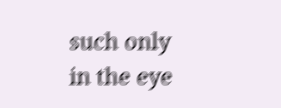such only in the eye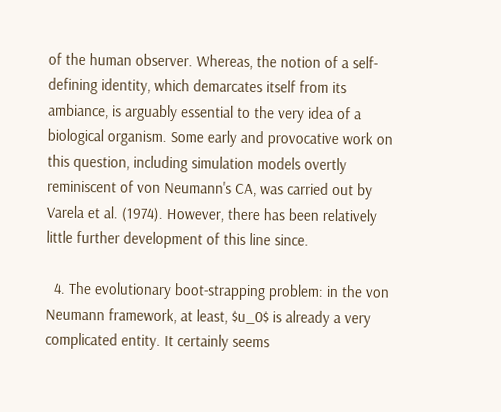of the human observer. Whereas, the notion of a self-defining identity, which demarcates itself from its ambiance, is arguably essential to the very idea of a biological organism. Some early and provocative work on this question, including simulation models overtly reminiscent of von Neumann's CA, was carried out by Varela et al. (1974). However, there has been relatively little further development of this line since.

  4. The evolutionary boot-strapping problem: in the von Neumann framework, at least, $u_0$ is already a very complicated entity. It certainly seems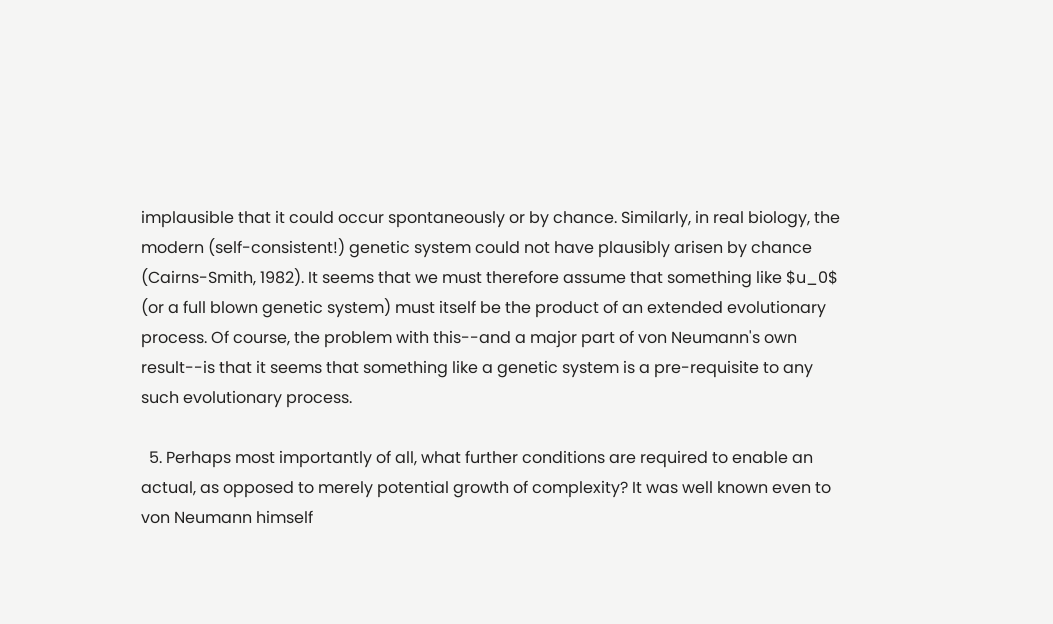implausible that it could occur spontaneously or by chance. Similarly, in real biology, the modern (self-consistent!) genetic system could not have plausibly arisen by chance (Cairns-Smith, 1982). It seems that we must therefore assume that something like $u_0$ (or a full blown genetic system) must itself be the product of an extended evolutionary process. Of course, the problem with this--and a major part of von Neumann's own result--is that it seems that something like a genetic system is a pre-requisite to any such evolutionary process.

  5. Perhaps most importantly of all, what further conditions are required to enable an actual, as opposed to merely potential growth of complexity? It was well known even to von Neumann himself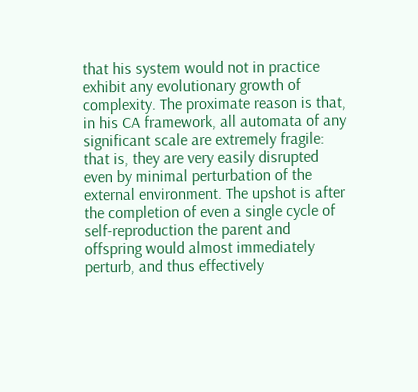that his system would not in practice exhibit any evolutionary growth of complexity. The proximate reason is that, in his CA framework, all automata of any significant scale are extremely fragile: that is, they are very easily disrupted even by minimal perturbation of the external environment. The upshot is after the completion of even a single cycle of self-reproduction the parent and offspring would almost immediately perturb, and thus effectively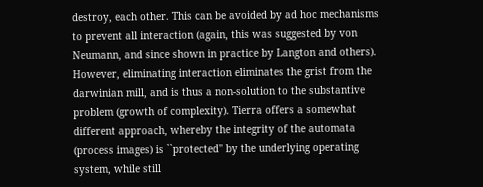destroy, each other. This can be avoided by ad hoc mechanisms to prevent all interaction (again, this was suggested by von Neumann, and since shown in practice by Langton and others). However, eliminating interaction eliminates the grist from the darwinian mill, and is thus a non-solution to the substantive problem (growth of complexity). Tierra offers a somewhat different approach, whereby the integrity of the automata (process images) is ``protected'' by the underlying operating system, while still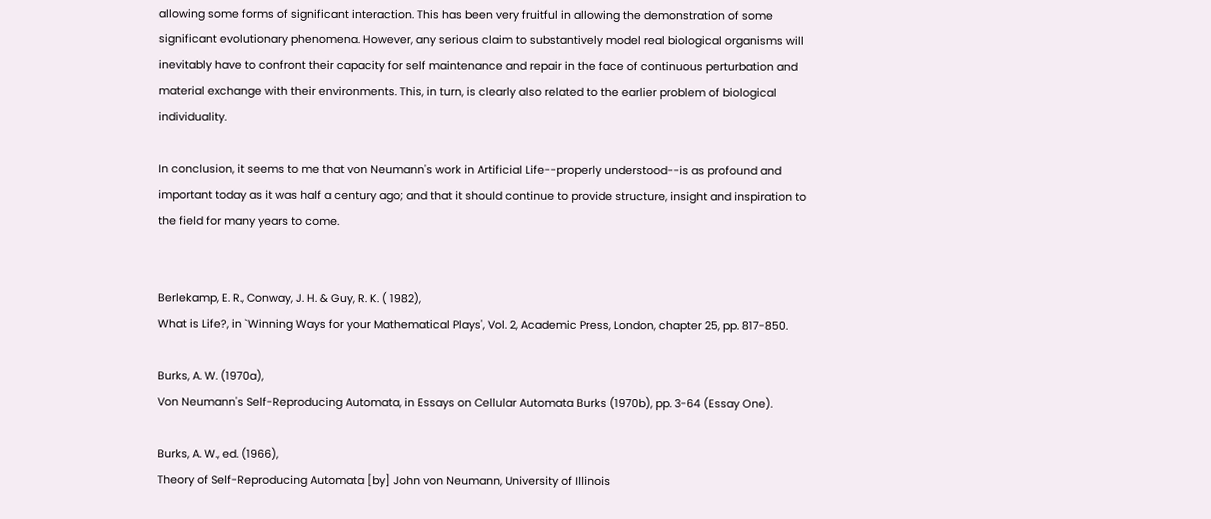allowing some forms of significant interaction. This has been very fruitful in allowing the demonstration of some significant evolutionary phenomena. However, any serious claim to substantively model real biological organisms will inevitably have to confront their capacity for self maintenance and repair in the face of continuous perturbation and material exchange with their environments. This, in turn, is clearly also related to the earlier problem of biological individuality.

In conclusion, it seems to me that von Neumann's work in Artificial Life--properly understood--is as profound and important today as it was half a century ago; and that it should continue to provide structure, insight and inspiration to the field for many years to come.


Berlekamp, E. R., Conway, J. H. & Guy, R. K. ( 1982),
What is Life?, in `Winning Ways for your Mathematical Plays', Vol. 2, Academic Press, London, chapter 25, pp. 817-850.

Burks, A. W. (1970a),
Von Neumann's Self-Reproducing Automata, in Essays on Cellular Automata Burks (1970b), pp. 3-64 (Essay One).

Burks, A. W., ed. (1966),
Theory of Self-Reproducing Automata [by] John von Neumann, University of Illinois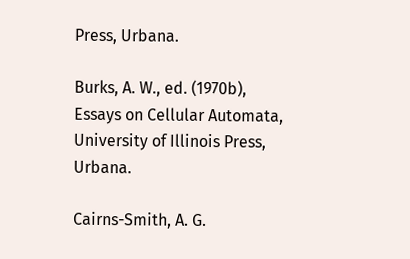Press, Urbana.

Burks, A. W., ed. (1970b),
Essays on Cellular Automata, University of Illinois Press, Urbana.

Cairns-Smith, A. G.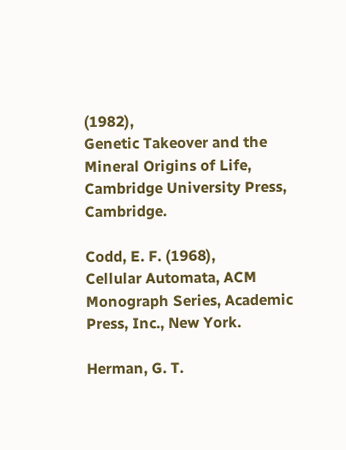(1982),
Genetic Takeover and the Mineral Origins of Life, Cambridge University Press, Cambridge.

Codd, E. F. (1968),
Cellular Automata, ACM Monograph Series, Academic Press, Inc., New York.

Herman, G. T.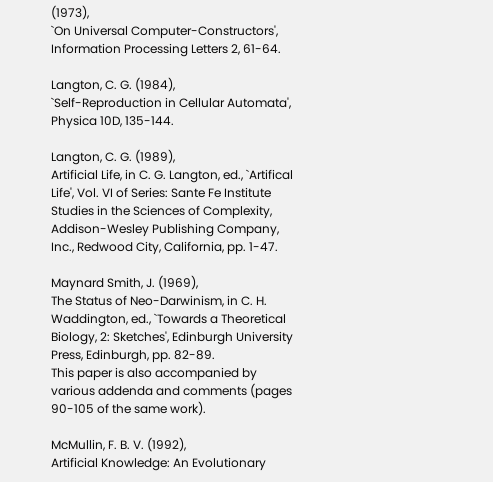(1973),
`On Universal Computer-Constructors', Information Processing Letters 2, 61-64.

Langton, C. G. (1984),
`Self-Reproduction in Cellular Automata', Physica 10D, 135-144.

Langton, C. G. (1989),
Artificial Life, in C. G. Langton, ed., `Artifical Life', Vol. VI of Series: Sante Fe Institute Studies in the Sciences of Complexity, Addison-Wesley Publishing Company, Inc., Redwood City, California, pp. 1-47.

Maynard Smith, J. (1969),
The Status of Neo-Darwinism, in C. H. Waddington, ed., `Towards a Theoretical Biology, 2: Sketches', Edinburgh University Press, Edinburgh, pp. 82-89.
This paper is also accompanied by various addenda and comments (pages 90-105 of the same work).

McMullin, F. B. V. (1992),
Artificial Knowledge: An Evolutionary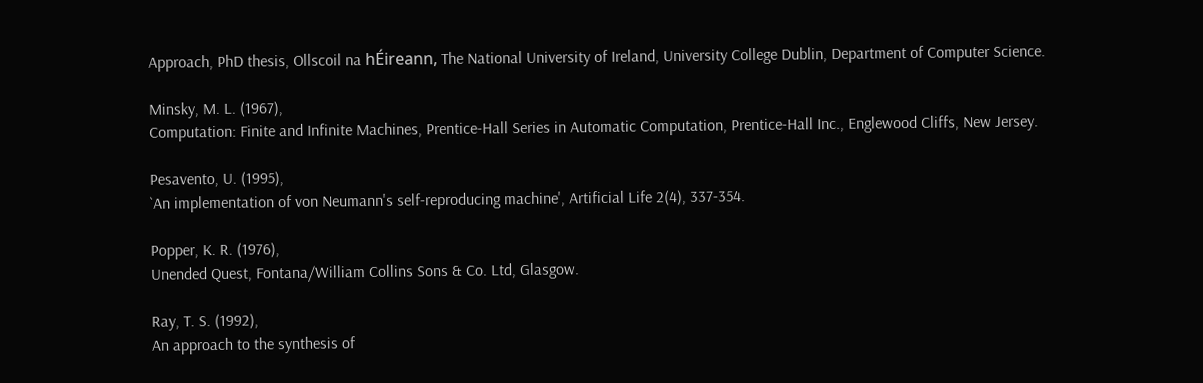Approach, PhD thesis, Ollscoil na hÉireann, The National University of Ireland, University College Dublin, Department of Computer Science.

Minsky, M. L. (1967),
Computation: Finite and Infinite Machines, Prentice-Hall Series in Automatic Computation, Prentice-Hall Inc., Englewood Cliffs, New Jersey.

Pesavento, U. (1995),
`An implementation of von Neumann's self-reproducing machine', Artificial Life 2(4), 337-354.

Popper, K. R. (1976),
Unended Quest, Fontana/William Collins Sons & Co. Ltd, Glasgow.

Ray, T. S. (1992),
An approach to the synthesis of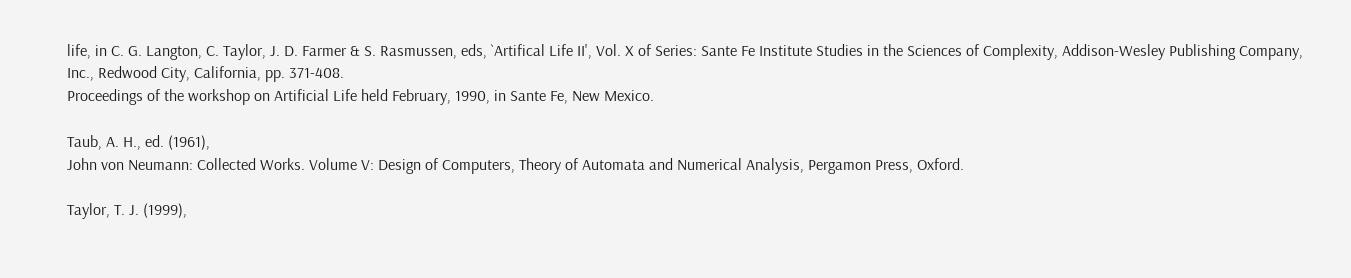life, in C. G. Langton, C. Taylor, J. D. Farmer & S. Rasmussen, eds, `Artifical Life II', Vol. X of Series: Sante Fe Institute Studies in the Sciences of Complexity, Addison-Wesley Publishing Company, Inc., Redwood City, California, pp. 371-408.
Proceedings of the workshop on Artificial Life held February, 1990, in Sante Fe, New Mexico.

Taub, A. H., ed. (1961),
John von Neumann: Collected Works. Volume V: Design of Computers, Theory of Automata and Numerical Analysis, Pergamon Press, Oxford.

Taylor, T. J. (1999),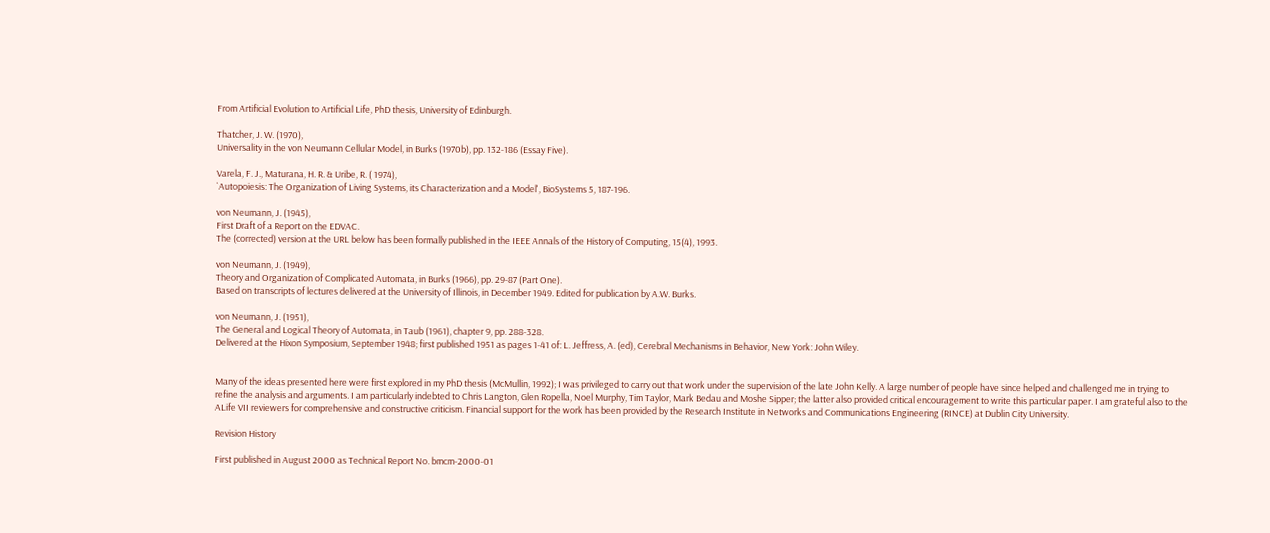From Artificial Evolution to Artificial Life, PhD thesis, University of Edinburgh.

Thatcher, J. W. (1970),
Universality in the von Neumann Cellular Model, in Burks (1970b), pp. 132-186 (Essay Five).

Varela, F. J., Maturana, H. R. & Uribe, R. ( 1974),
`Autopoiesis: The Organization of Living Systems, its Characterization and a Model', BioSystems 5, 187-196.

von Neumann, J. (1945),
First Draft of a Report on the EDVAC.
The (corrected) version at the URL below has been formally published in the IEEE Annals of the History of Computing, 15(4), 1993.

von Neumann, J. (1949),
Theory and Organization of Complicated Automata, in Burks (1966), pp. 29-87 (Part One).
Based on transcripts of lectures delivered at the University of Illinois, in December 1949. Edited for publication by A.W. Burks.

von Neumann, J. (1951),
The General and Logical Theory of Automata, in Taub (1961), chapter 9, pp. 288-328.
Delivered at the Hixon Symposium, September 1948; first published 1951 as pages 1-41 of: L. Jeffress, A. (ed), Cerebral Mechanisms in Behavior, New York: John Wiley.


Many of the ideas presented here were first explored in my PhD thesis (McMullin, 1992); I was privileged to carry out that work under the supervision of the late John Kelly. A large number of people have since helped and challenged me in trying to refine the analysis and arguments. I am particularly indebted to Chris Langton, Glen Ropella, Noel Murphy, Tim Taylor, Mark Bedau and Moshe Sipper; the latter also provided critical encouragement to write this particular paper. I am grateful also to the ALife VII reviewers for comprehensive and constructive criticism. Financial support for the work has been provided by the Research Institute in Networks and Communications Engineering (RINCE) at Dublin City University.

Revision History

First published in August 2000 as Technical Report No. bmcm-2000-01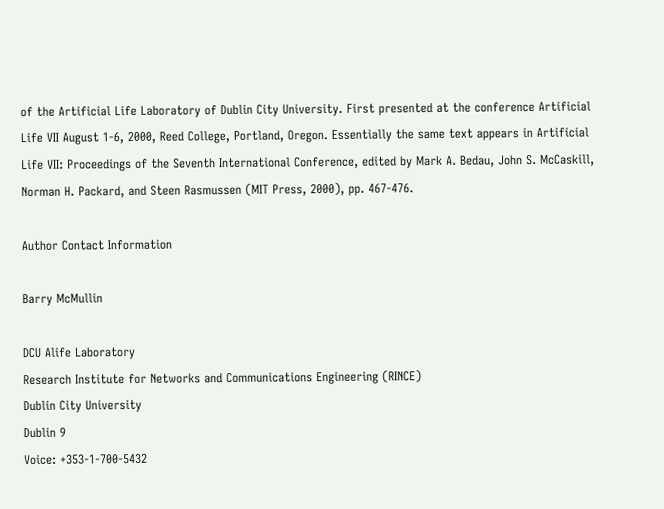of the Artificial Life Laboratory of Dublin City University. First presented at the conference Artificial Life VII August 1-6, 2000, Reed College, Portland, Oregon. Essentially the same text appears in Artificial Life VII: Proceedings of the Seventh International Conference, edited by Mark A. Bedau, John S. McCaskill, Norman H. Packard, and Steen Rasmussen (MIT Press, 2000), pp. 467-476.

Author Contact Information

Barry McMullin

DCU Alife Laboratory
Research Institute for Networks and Communications Engineering (RINCE)
Dublin City University
Dublin 9
Voice: +353-1-700-5432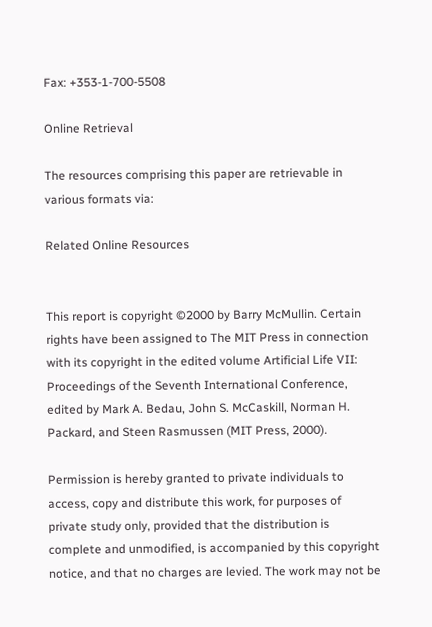Fax: +353-1-700-5508

Online Retrieval

The resources comprising this paper are retrievable in various formats via:

Related Online Resources


This report is copyright ©2000 by Barry McMullin. Certain rights have been assigned to The MIT Press in connection with its copyright in the edited volume Artificial Life VII: Proceedings of the Seventh International Conference, edited by Mark A. Bedau, John S. McCaskill, Norman H. Packard, and Steen Rasmussen (MIT Press, 2000).

Permission is hereby granted to private individuals to access, copy and distribute this work, for purposes of private study only, provided that the distribution is complete and unmodified, is accompanied by this copyright notice, and that no charges are levied. The work may not be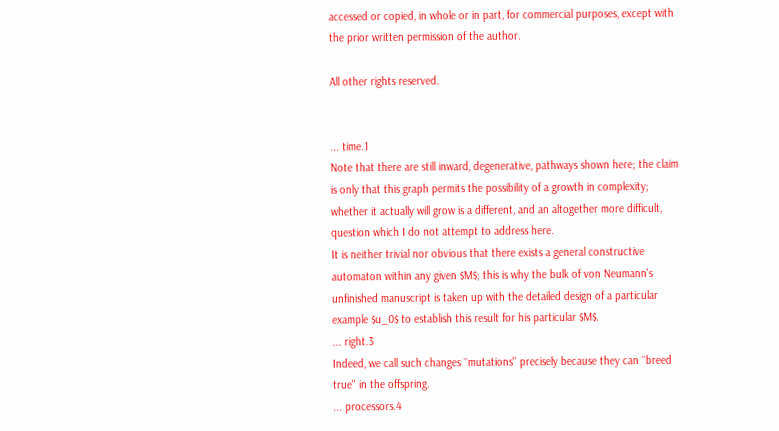accessed or copied, in whole or in part, for commercial purposes, except with the prior written permission of the author.

All other rights reserved.


... time.1
Note that there are still inward, degenerative, pathways shown here; the claim is only that this graph permits the possibility of a growth in complexity; whether it actually will grow is a different, and an altogether more difficult, question which I do not attempt to address here.
It is neither trivial nor obvious that there exists a general constructive automaton within any given $M$; this is why the bulk of von Neumann's unfinished manuscript is taken up with the detailed design of a particular example $u_0$ to establish this result for his particular $M$.
... right.3
Indeed, we call such changes ``mutations'' precisely because they can ``breed true'' in the offspring.
... processors.4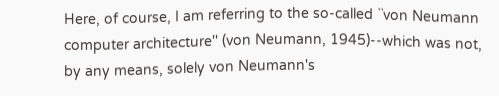Here, of course, I am referring to the so-called ``von Neumann computer architecture'' (von Neumann, 1945)--which was not, by any means, solely von Neumann's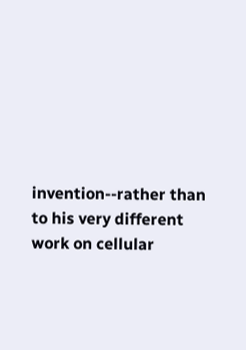invention--rather than to his very different work on cellular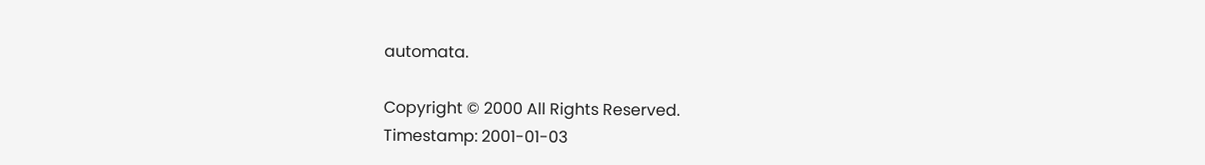automata.

Copyright © 2000 All Rights Reserved.
Timestamp: 2001-01-03